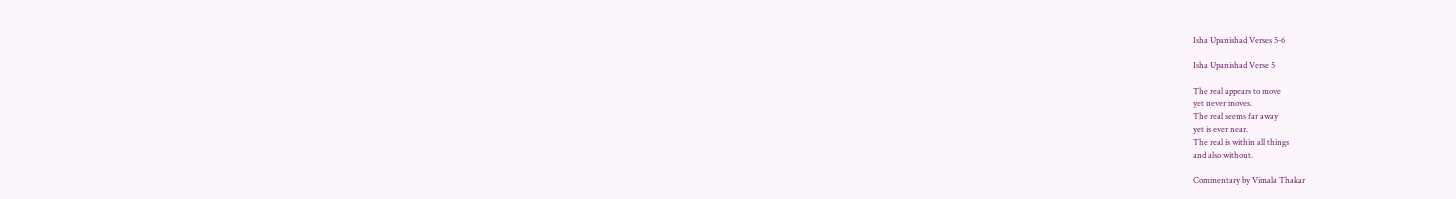Isha Upanishad Verses 5-6

Isha Upanishad Verse 5

The real appears to move
yet never moves.
The real seems far away
yet is ever near.
The real is within all things
and also without.

Commentary by Vimala Thakar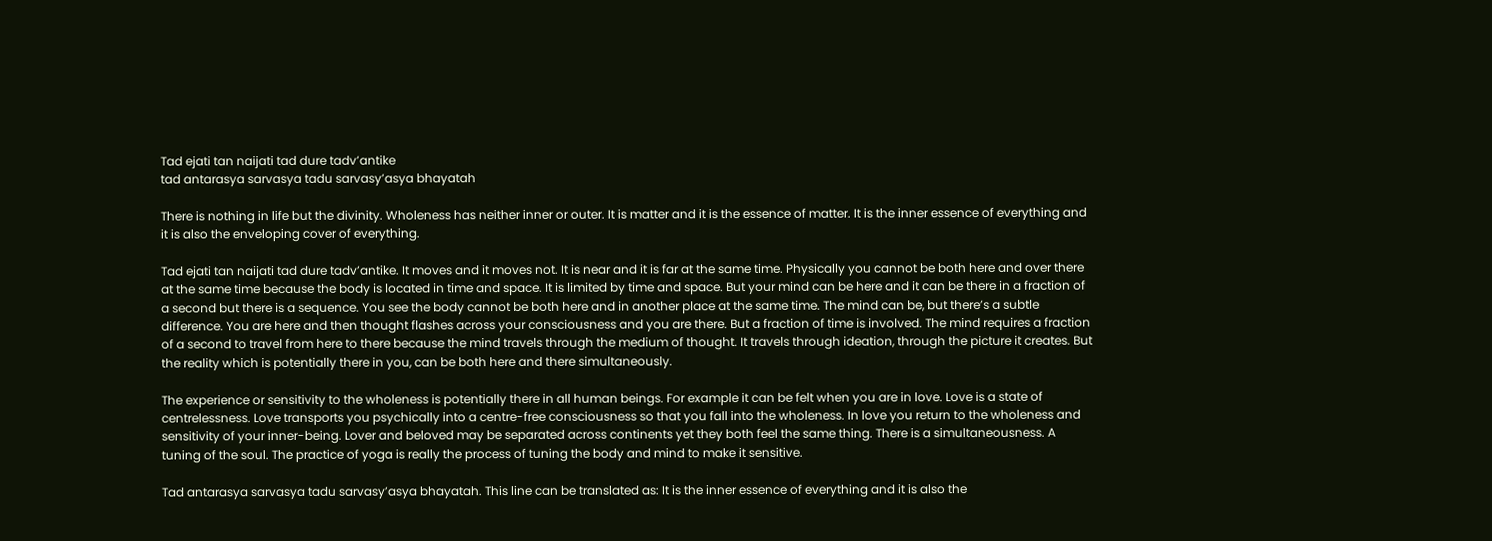Tad ejati tan naijati tad dure tadv’antike
tad antarasya sarvasya tadu sarvasy’asya bhayatah

There is nothing in life but the divinity. Wholeness has neither inner or outer. It is matter and it is the essence of matter. It is the inner essence of everything and it is also the enveloping cover of everything.

Tad ejati tan naijati tad dure tadv’antike. It moves and it moves not. It is near and it is far at the same time. Physically you cannot be both here and over there at the same time because the body is located in time and space. It is limited by time and space. But your mind can be here and it can be there in a fraction of a second but there is a sequence. You see the body cannot be both here and in another place at the same time. The mind can be, but there’s a subtle difference. You are here and then thought flashes across your consciousness and you are there. But a fraction of time is involved. The mind requires a fraction of a second to travel from here to there because the mind travels through the medium of thought. It travels through ideation, through the picture it creates. But the reality which is potentially there in you, can be both here and there simultaneously.

The experience or sensitivity to the wholeness is potentially there in all human beings. For example it can be felt when you are in love. Love is a state of centrelessness. Love transports you psychically into a centre-free consciousness so that you fall into the wholeness. In love you return to the wholeness and sensitivity of your inner-being. Lover and beloved may be separated across continents yet they both feel the same thing. There is a simultaneousness. A tuning of the soul. The practice of yoga is really the process of tuning the body and mind to make it sensitive.

Tad antarasya sarvasya tadu sarvasy’asya bhayatah. This line can be translated as: It is the inner essence of everything and it is also the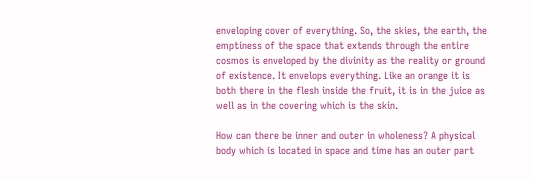enveloping cover of everything. So, the skies, the earth, the emptiness of the space that extends through the entire cosmos is enveloped by the divinity as the reality or ground of existence. It envelops everything. Like an orange it is both there in the flesh inside the fruit, it is in the juice as well as in the covering which is the skin.

How can there be inner and outer in wholeness? A physical body which is located in space and time has an outer part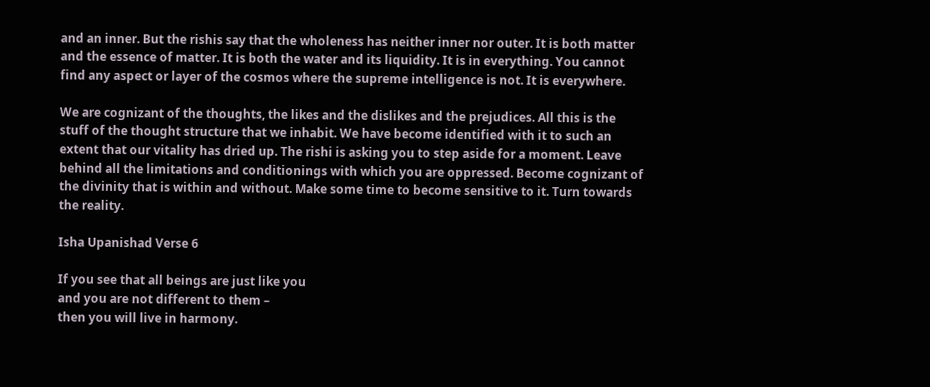and an inner. But the rishis say that the wholeness has neither inner nor outer. It is both matter and the essence of matter. It is both the water and its liquidity. It is in everything. You cannot find any aspect or layer of the cosmos where the supreme intelligence is not. It is everywhere.

We are cognizant of the thoughts, the likes and the dislikes and the prejudices. All this is the stuff of the thought structure that we inhabit. We have become identified with it to such an extent that our vitality has dried up. The rishi is asking you to step aside for a moment. Leave behind all the limitations and conditionings with which you are oppressed. Become cognizant of the divinity that is within and without. Make some time to become sensitive to it. Turn towards the reality.

Isha Upanishad Verse 6

If you see that all beings are just like you
and you are not different to them –
then you will live in harmony.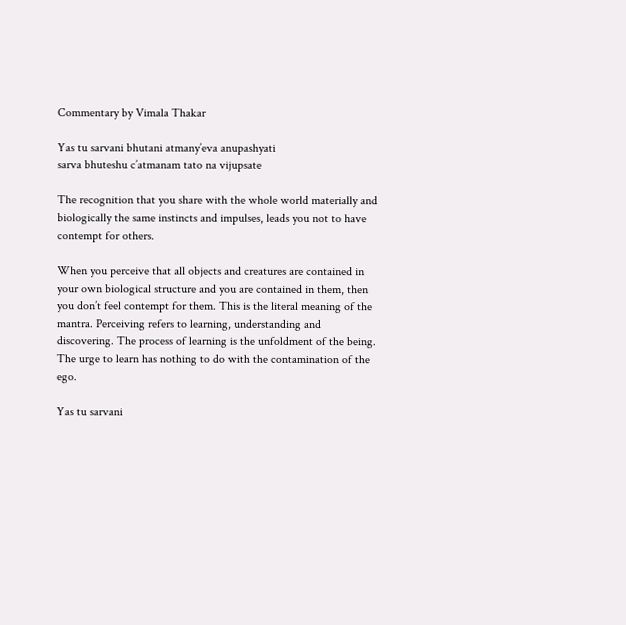Commentary by Vimala Thakar

Yas tu sarvani bhutani atmany’eva anupashyati
sarva bhuteshu c’atmanam tato na vijupsate

The recognition that you share with the whole world materially and biologically the same instincts and impulses, leads you not to have contempt for others.

When you perceive that all objects and creatures are contained in your own biological structure and you are contained in them, then you don’t feel contempt for them. This is the literal meaning of the mantra. Perceiving refers to learning, understanding and discovering. The process of learning is the unfoldment of the being. The urge to learn has nothing to do with the contamination of the ego.

Yas tu sarvani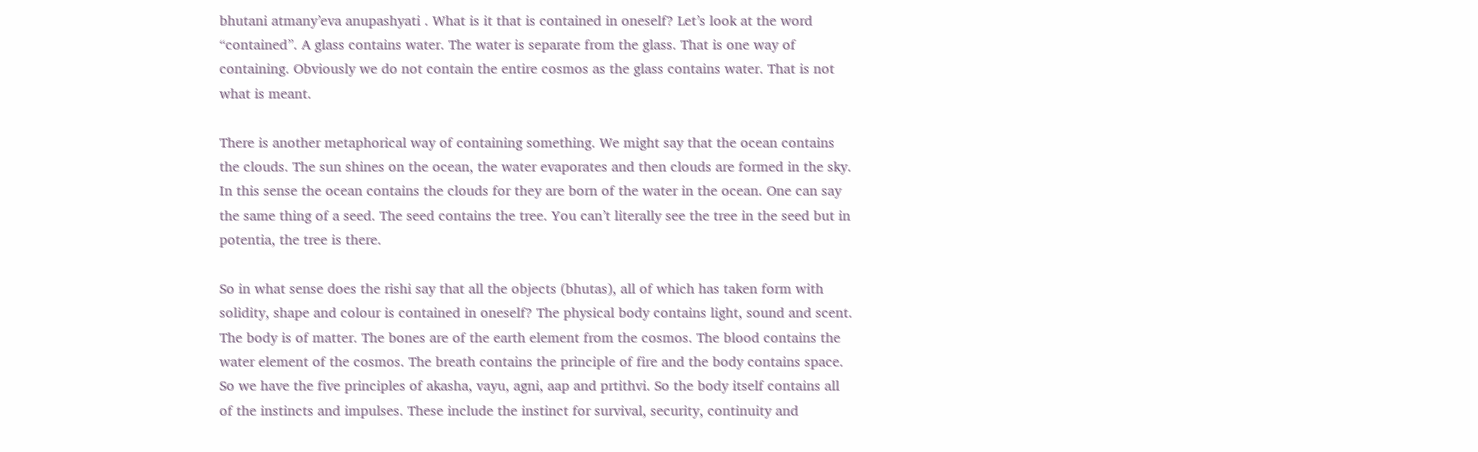bhutani atmany’eva anupashyati . What is it that is contained in oneself? Let’s look at the word “contained”. A glass contains water. The water is separate from the glass. That is one way of containing. Obviously we do not contain the entire cosmos as the glass contains water. That is not what is meant.

There is another metaphorical way of containing something. We might say that the ocean contains the clouds. The sun shines on the ocean, the water evaporates and then clouds are formed in the sky. In this sense the ocean contains the clouds for they are born of the water in the ocean. One can say the same thing of a seed. The seed contains the tree. You can’t literally see the tree in the seed but in potentia, the tree is there.

So in what sense does the rishi say that all the objects (bhutas), all of which has taken form with solidity, shape and colour is contained in oneself? The physical body contains light, sound and scent. The body is of matter. The bones are of the earth element from the cosmos. The blood contains the water element of the cosmos. The breath contains the principle of fire and the body contains space. So we have the five principles of akasha, vayu, agni, aap and prtithvi. So the body itself contains all of the instincts and impulses. These include the instinct for survival, security, continuity and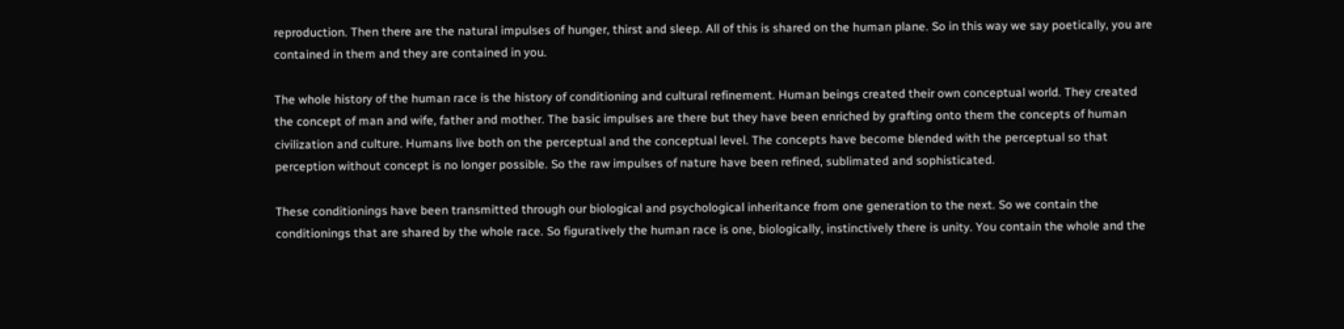reproduction. Then there are the natural impulses of hunger, thirst and sleep. All of this is shared on the human plane. So in this way we say poetically, you are contained in them and they are contained in you.

The whole history of the human race is the history of conditioning and cultural refinement. Human beings created their own conceptual world. They created the concept of man and wife, father and mother. The basic impulses are there but they have been enriched by grafting onto them the concepts of human civilization and culture. Humans live both on the perceptual and the conceptual level. The concepts have become blended with the perceptual so that perception without concept is no longer possible. So the raw impulses of nature have been refined, sublimated and sophisticated.

These conditionings have been transmitted through our biological and psychological inheritance from one generation to the next. So we contain the conditionings that are shared by the whole race. So figuratively the human race is one, biologically, instinctively there is unity. You contain the whole and the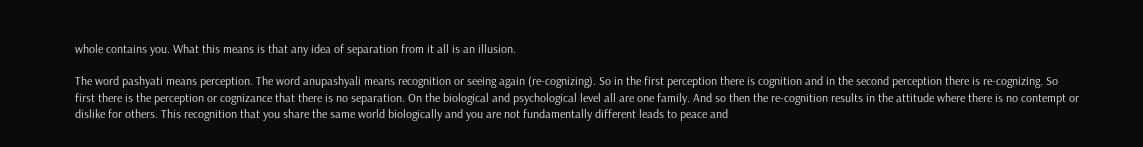whole contains you. What this means is that any idea of separation from it all is an illusion.

The word pashyati means perception. The word anupashyali means recognition or seeing again (re-cognizing). So in the first perception there is cognition and in the second perception there is re-cognizing. So first there is the perception or cognizance that there is no separation. On the biological and psychological level all are one family. And so then the re-cognition results in the attitude where there is no contempt or dislike for others. This recognition that you share the same world biologically and you are not fundamentally different leads to peace and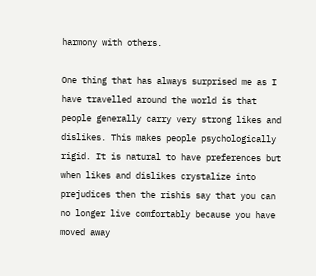harmony with others.

One thing that has always surprised me as I have travelled around the world is that people generally carry very strong likes and dislikes. This makes people psychologically rigid. It is natural to have preferences but when likes and dislikes crystalize into prejudices then the rishis say that you can no longer live comfortably because you have moved away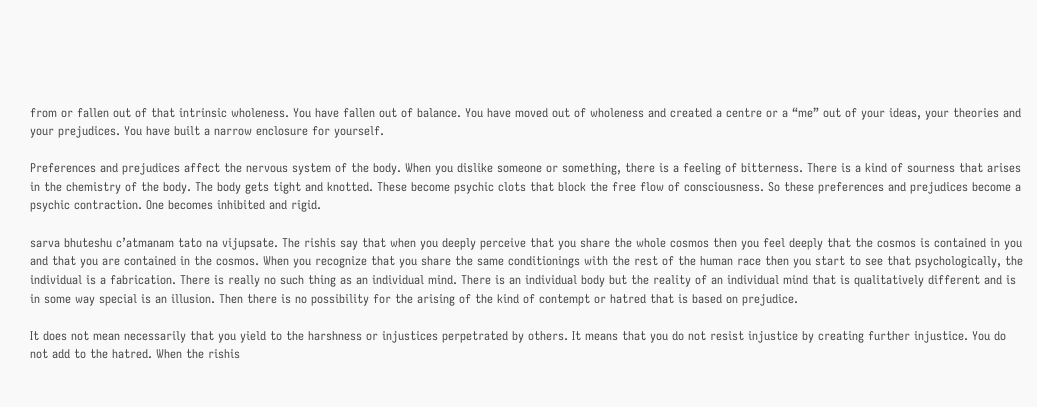from or fallen out of that intrinsic wholeness. You have fallen out of balance. You have moved out of wholeness and created a centre or a “me” out of your ideas, your theories and your prejudices. You have built a narrow enclosure for yourself.

Preferences and prejudices affect the nervous system of the body. When you dislike someone or something, there is a feeling of bitterness. There is a kind of sourness that arises in the chemistry of the body. The body gets tight and knotted. These become psychic clots that block the free flow of consciousness. So these preferences and prejudices become a psychic contraction. One becomes inhibited and rigid.

sarva bhuteshu c’atmanam tato na vijupsate. The rishis say that when you deeply perceive that you share the whole cosmos then you feel deeply that the cosmos is contained in you and that you are contained in the cosmos. When you recognize that you share the same conditionings with the rest of the human race then you start to see that psychologically, the individual is a fabrication. There is really no such thing as an individual mind. There is an individual body but the reality of an individual mind that is qualitatively different and is in some way special is an illusion. Then there is no possibility for the arising of the kind of contempt or hatred that is based on prejudice.

It does not mean necessarily that you yield to the harshness or injustices perpetrated by others. It means that you do not resist injustice by creating further injustice. You do not add to the hatred. When the rishis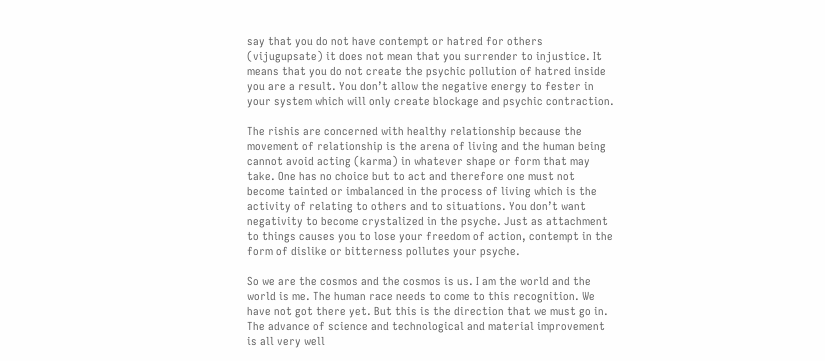say that you do not have contempt or hatred for others (vijugupsate) it does not mean that you surrender to injustice. It means that you do not create the psychic pollution of hatred inside you are a result. You don’t allow the negative energy to fester in your system which will only create blockage and psychic contraction.

The rishis are concerned with healthy relationship because the movement of relationship is the arena of living and the human being cannot avoid acting (karma) in whatever shape or form that may take. One has no choice but to act and therefore one must not become tainted or imbalanced in the process of living which is the activity of relating to others and to situations. You don’t want negativity to become crystalized in the psyche. Just as attachment to things causes you to lose your freedom of action, contempt in the form of dislike or bitterness pollutes your psyche.

So we are the cosmos and the cosmos is us. I am the world and the world is me. The human race needs to come to this recognition. We have not got there yet. But this is the direction that we must go in. The advance of science and technological and material improvement is all very well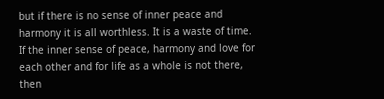but if there is no sense of inner peace and harmony it is all worthless. It is a waste of time. If the inner sense of peace, harmony and love for each other and for life as a whole is not there, then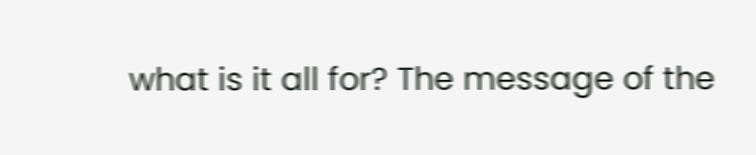what is it all for? The message of the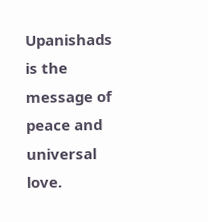Upanishads is the message of peace and universal love.